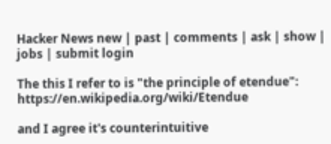Hacker News new | past | comments | ask | show | jobs | submit login

The this I refer to is "the principle of etendue": https://en.wikipedia.org/wiki/Etendue

and I agree it's counterintuitive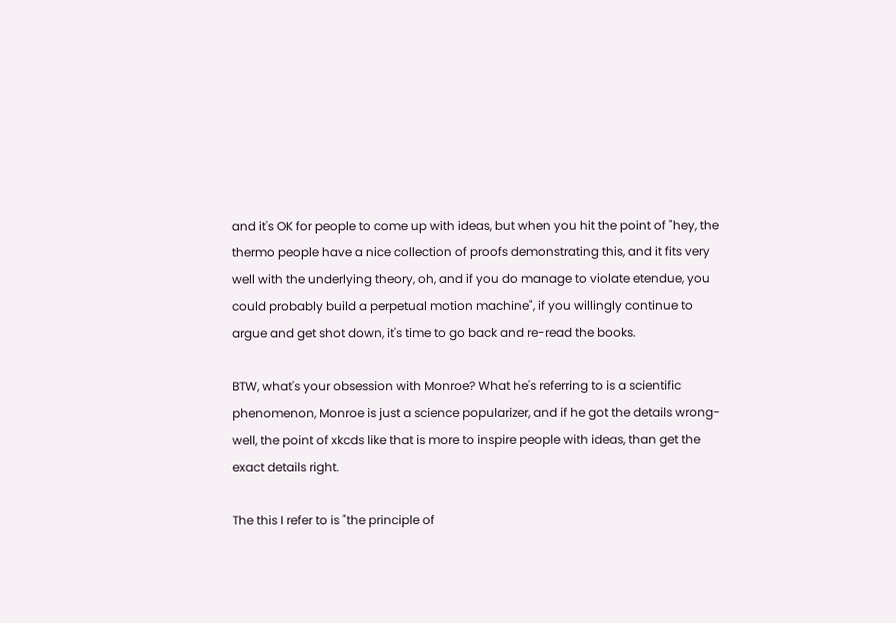and it's OK for people to come up with ideas, but when you hit the point of "hey, the thermo people have a nice collection of proofs demonstrating this, and it fits very well with the underlying theory, oh, and if you do manage to violate etendue, you could probably build a perpetual motion machine", if you willingly continue to argue and get shot down, it's time to go back and re-read the books.

BTW, what's your obsession with Monroe? What he's referring to is a scientific phenomenon, Monroe is just a science popularizer, and if he got the details wrong- well, the point of xkcds like that is more to inspire people with ideas, than get the exact details right.

The this I refer to is "the principle of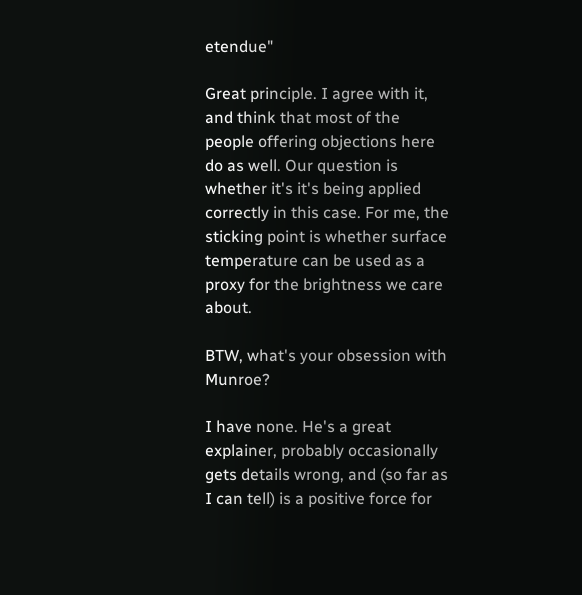etendue"

Great principle. I agree with it, and think that most of the people offering objections here do as well. Our question is whether it's it's being applied correctly in this case. For me, the sticking point is whether surface temperature can be used as a proxy for the brightness we care about.

BTW, what's your obsession with Munroe?

I have none. He's a great explainer, probably occasionally gets details wrong, and (so far as I can tell) is a positive force for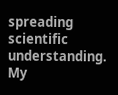spreading scientific understanding. My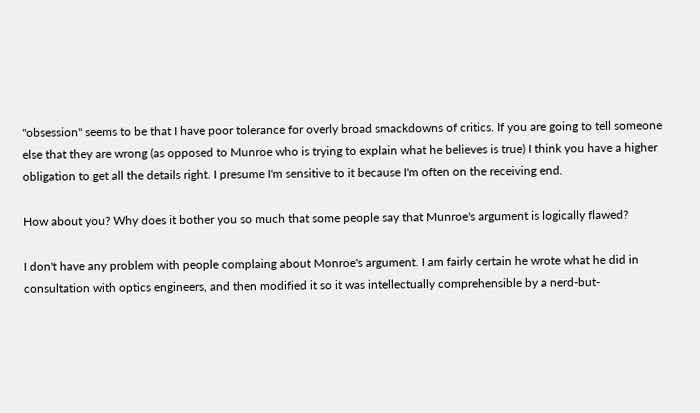"obsession" seems to be that I have poor tolerance for overly broad smackdowns of critics. If you are going to tell someone else that they are wrong (as opposed to Munroe who is trying to explain what he believes is true) I think you have a higher obligation to get all the details right. I presume I'm sensitive to it because I'm often on the receiving end.

How about you? Why does it bother you so much that some people say that Munroe's argument is logically flawed?

I don't have any problem with people complaing about Monroe's argument. I am fairly certain he wrote what he did in consultation with optics engineers, and then modified it so it was intellectually comprehensible by a nerd-but-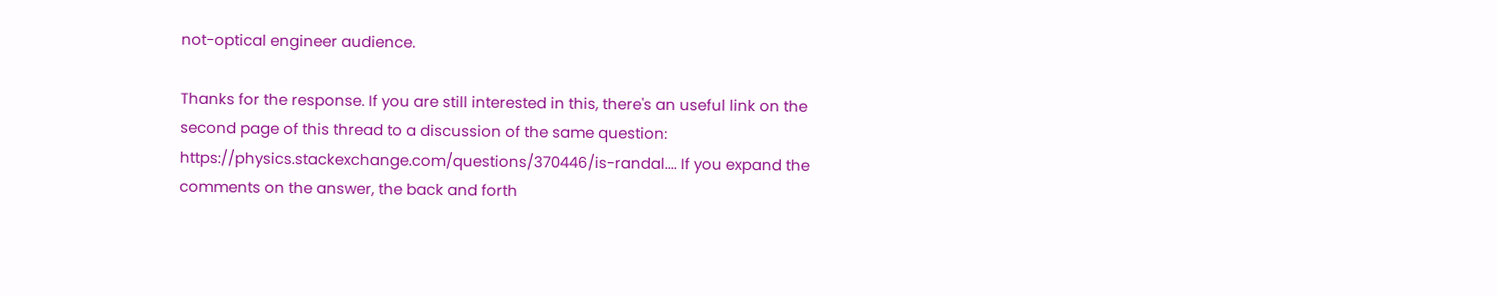not-optical engineer audience.

Thanks for the response. If you are still interested in this, there's an useful link on the second page of this thread to a discussion of the same question: https://physics.stackexchange.com/questions/370446/is-randal.... If you expand the comments on the answer, the back and forth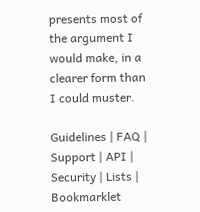presents most of the argument I would make, in a clearer form than I could muster.

Guidelines | FAQ | Support | API | Security | Lists | Bookmarklet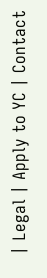| Legal | Apply to YC | Contact